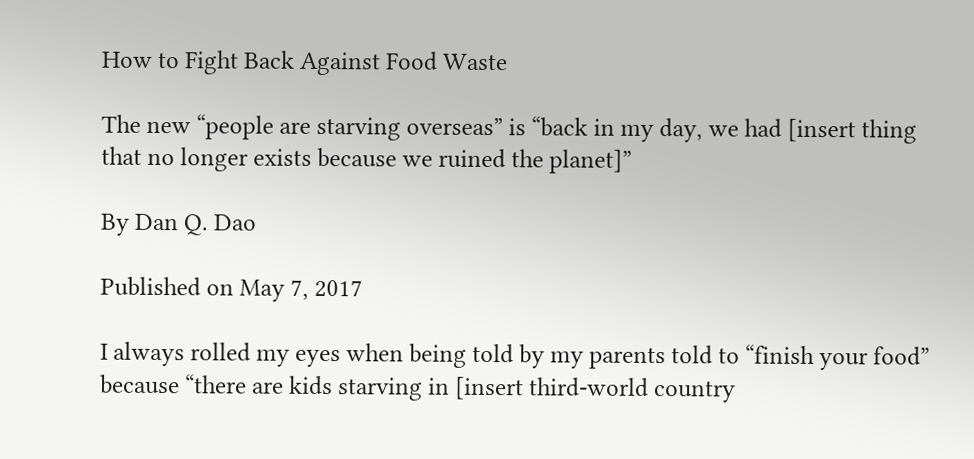How to Fight Back Against Food Waste

The new “people are starving overseas” is “back in my day, we had [insert thing that no longer exists because we ruined the planet]”

By Dan Q. Dao

Published on May 7, 2017

I always rolled my eyes when being told by my parents told to “finish your food” because “there are kids starving in [insert third-world country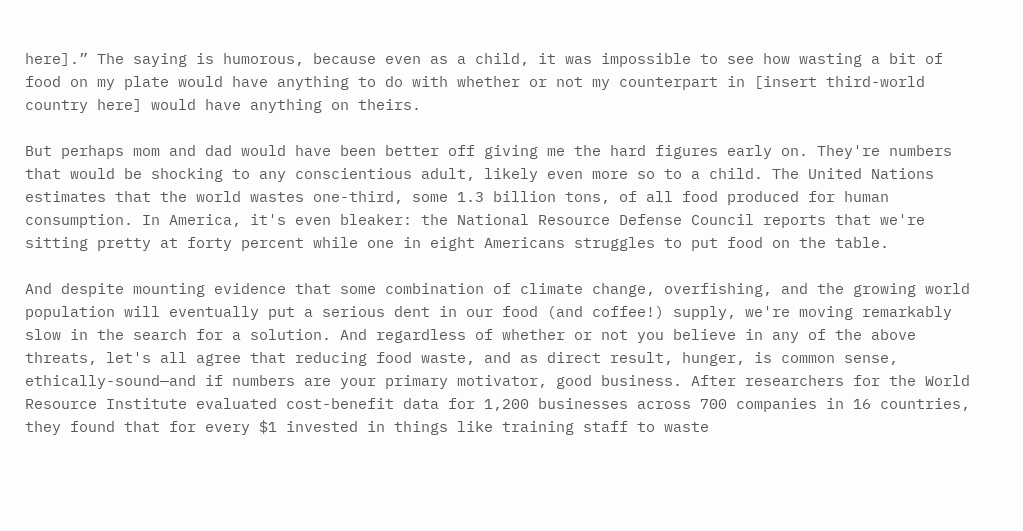here].” The saying is humorous, because even as a child, it was impossible to see how wasting a bit of food on my plate would have anything to do with whether or not my counterpart in [insert third-world country here] would have anything on theirs.

But perhaps mom and dad would have been better off giving me the hard figures early on. They're numbers that would be shocking to any conscientious adult, likely even more so to a child. The United Nations estimates that the world wastes one-third, some 1.3 billion tons, of all food produced for human consumption. In America, it's even bleaker: the National Resource Defense Council reports that we're sitting pretty at forty percent while one in eight Americans struggles to put food on the table.

And despite mounting evidence that some combination of climate change, overfishing, and the growing world population will eventually put a serious dent in our food (and coffee!) supply, we're moving remarkably slow in the search for a solution. And regardless of whether or not you believe in any of the above threats, let's all agree that reducing food waste, and as direct result, hunger, is common sense, ethically-sound—and if numbers are your primary motivator, good business. After researchers for the World Resource Institute evaluated cost-benefit data for 1,200 businesses across 700 companies in 16 countries, they found that for every $1 invested in things like training staff to waste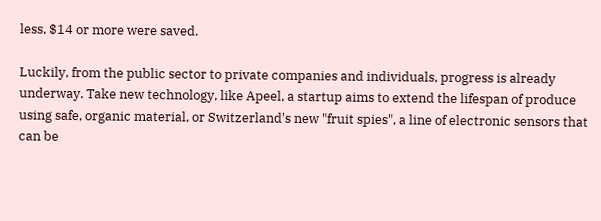less, $14 or more were saved.

Luckily, from the public sector to private companies and individuals, progress is already underway. Take new technology, like Apeel, a startup aims to extend the lifespan of produce using safe, organic material, or Switzerland's new "fruit spies", a line of electronic sensors that can be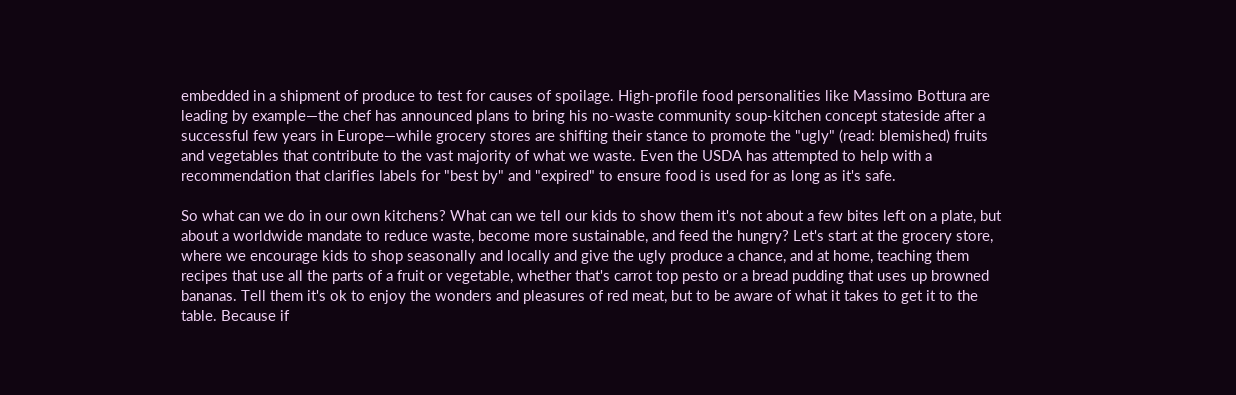embedded in a shipment of produce to test for causes of spoilage. High-profile food personalities like Massimo Bottura are leading by example—the chef has announced plans to bring his no-waste community soup-kitchen concept stateside after a successful few years in Europe—while grocery stores are shifting their stance to promote the "ugly" (read: blemished) fruits and vegetables that contribute to the vast majority of what we waste. Even the USDA has attempted to help with a recommendation that clarifies labels for "best by" and "expired" to ensure food is used for as long as it's safe.

So what can we do in our own kitchens? What can we tell our kids to show them it's not about a few bites left on a plate, but about a worldwide mandate to reduce waste, become more sustainable, and feed the hungry? Let's start at the grocery store, where we encourage kids to shop seasonally and locally and give the ugly produce a chance, and at home, teaching them recipes that use all the parts of a fruit or vegetable, whether that's carrot top pesto or a bread pudding that uses up browned bananas. Tell them it's ok to enjoy the wonders and pleasures of red meat, but to be aware of what it takes to get it to the table. Because if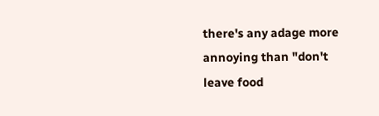there's any adage more annoying than "don't leave food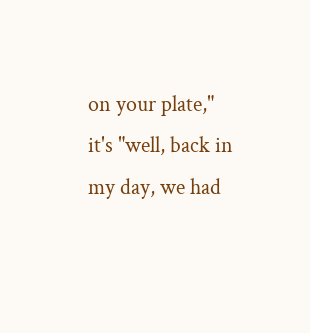on your plate," it's "well, back in my day, we had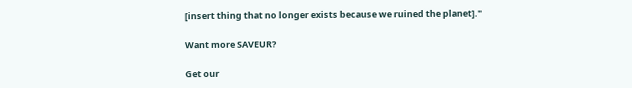[insert thing that no longer exists because we ruined the planet]."

Want more SAVEUR?

Get our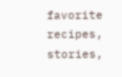favorite recipes, stories,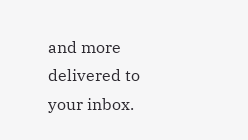and more delivered to your inbox.